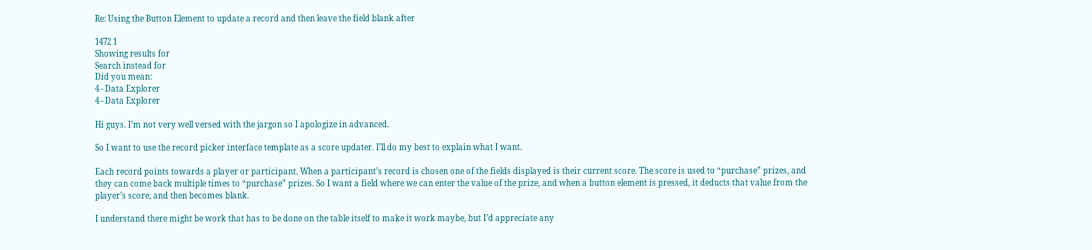Re: Using the Button Element to update a record and then leave the field blank after

1472 1
Showing results for
Search instead for
Did you mean:
4 - Data Explorer
4 - Data Explorer

Hi guys. I’m not very well versed with the jargon so I apologize in advanced.

So I want to use the record picker interface template as a score updater. I’ll do my best to explain what I want.

Each record points towards a player or participant. When a participant’s record is chosen one of the fields displayed is their current score. The score is used to “purchase” prizes, and they can come back multiple times to “purchase” prizes. So I want a field where we can enter the value of the prize, and when a button element is pressed, it deducts that value from the player’s score, and then becomes blank.

I understand there might be work that has to be done on the table itself to make it work maybe, but I’d appreciate any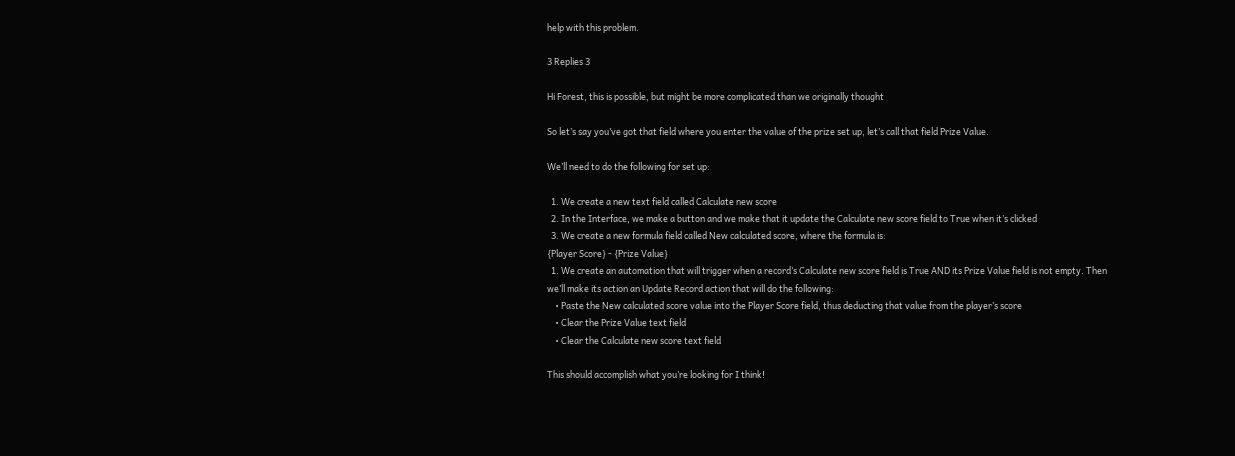help with this problem.

3 Replies 3

Hi Forest, this is possible, but might be more complicated than we originally thought

So let’s say you’ve got that field where you enter the value of the prize set up, let’s call that field Prize Value.

We’ll need to do the following for set up:

  1. We create a new text field called Calculate new score
  2. In the Interface, we make a button and we make that it update the Calculate new score field to True when it’s clicked
  3. We create a new formula field called New calculated score, where the formula is:
{Player Score} - {Prize Value}
  1. We create an automation that will trigger when a record’s Calculate new score field is True AND its Prize Value field is not empty. Then we’ll make its action an Update Record action that will do the following:
    • Paste the New calculated score value into the Player Score field, thus deducting that value from the player’s score
    • Clear the Prize Value text field
    • Clear the Calculate new score text field

This should accomplish what you’re looking for I think!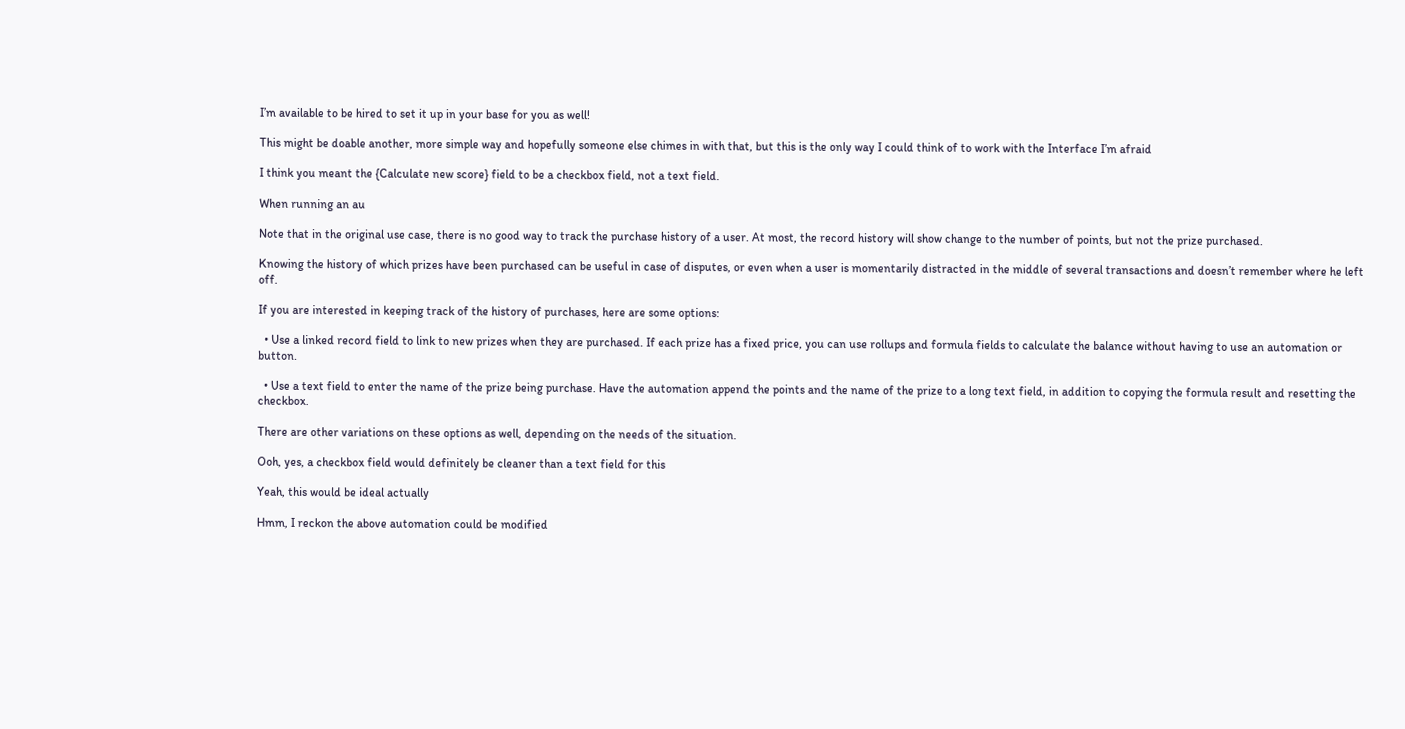I’m available to be hired to set it up in your base for you as well!

This might be doable another, more simple way and hopefully someone else chimes in with that, but this is the only way I could think of to work with the Interface I’m afraid

I think you meant the {Calculate new score} field to be a checkbox field, not a text field.

When running an au

Note that in the original use case, there is no good way to track the purchase history of a user. At most, the record history will show change to the number of points, but not the prize purchased.

Knowing the history of which prizes have been purchased can be useful in case of disputes, or even when a user is momentarily distracted in the middle of several transactions and doesn’t remember where he left off.

If you are interested in keeping track of the history of purchases, here are some options:

  • Use a linked record field to link to new prizes when they are purchased. If each prize has a fixed price, you can use rollups and formula fields to calculate the balance without having to use an automation or button.

  • Use a text field to enter the name of the prize being purchase. Have the automation append the points and the name of the prize to a long text field, in addition to copying the formula result and resetting the checkbox.

There are other variations on these options as well, depending on the needs of the situation.

Ooh, yes, a checkbox field would definitely be cleaner than a text field for this

Yeah, this would be ideal actually

Hmm, I reckon the above automation could be modified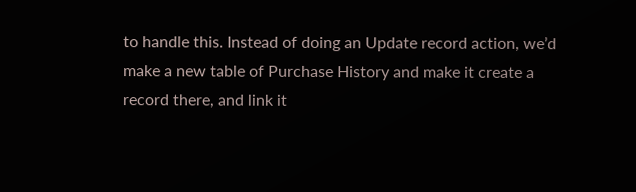to handle this. Instead of doing an Update record action, we’d make a new table of Purchase History and make it create a record there, and link it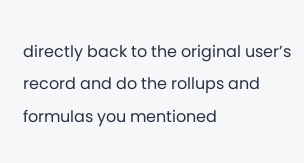directly back to the original user’s record and do the rollups and formulas you mentioned